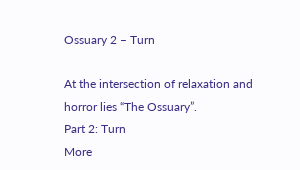Ossuary 2 – Turn

At the intersection of relaxation and horror lies “The Ossuary”.
Part 2: Turn
More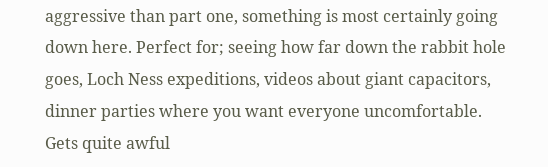aggressive than part one, something is most certainly going down here. Perfect for; seeing how far down the rabbit hole goes, Loch Ness expeditions, videos about giant capacitors, dinner parties where you want everyone uncomfortable. Gets quite awful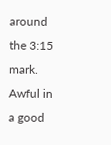around the 3:15 mark. Awful in a good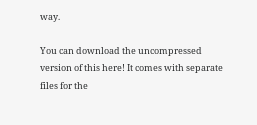way.

You can download the uncompressed version of this here! It comes with separate files for the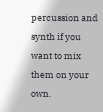percussion and synth if you want to mix them on your own.